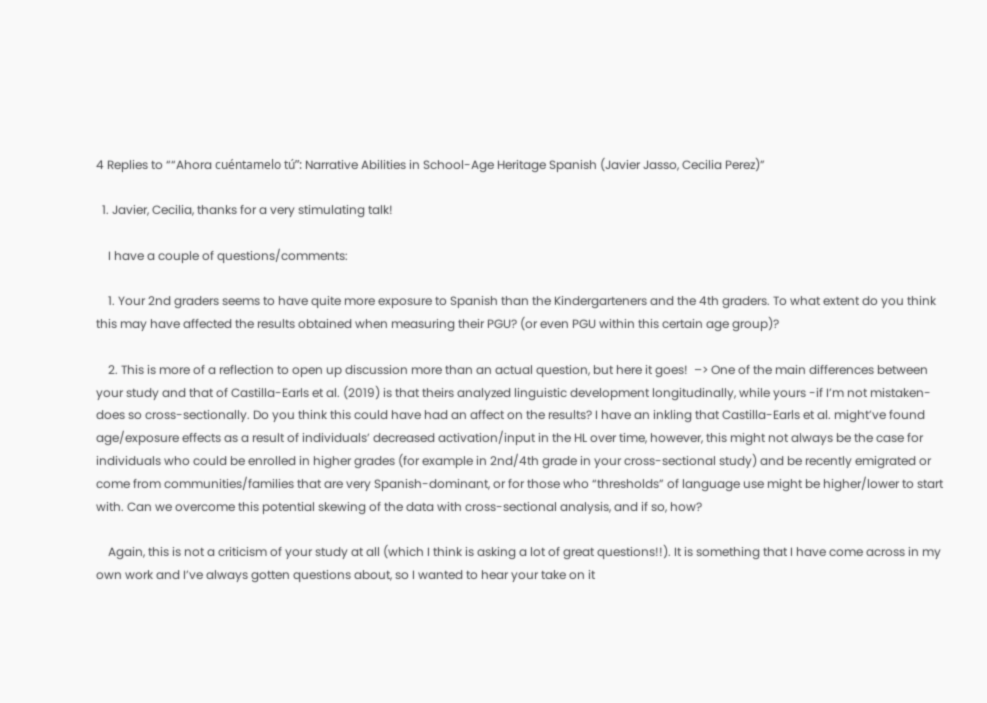4 Replies to ““Ahora cuéntamelo tú”: Narrative Abilities in School-Age Heritage Spanish (Javier Jasso, Cecilia Perez)”

  1. Javier, Cecilia, thanks for a very stimulating talk!

    I have a couple of questions/comments:

    1. Your 2nd graders seems to have quite more exposure to Spanish than the Kindergarteners and the 4th graders. To what extent do you think this may have affected the results obtained when measuring their PGU? (or even PGU within this certain age group)?

    2. This is more of a reflection to open up discussion more than an actual question, but here it goes!  –> One of the main differences between your study and that of Castilla-Earls et al. (2019) is that theirs analyzed linguistic development longitudinally, while yours -if I’m not mistaken- does so cross-sectionally. Do you think this could have had an affect on the results? I have an inkling that Castilla-Earls et al. might’ve found age/exposure effects as a result of individuals’ decreased activation/input in the HL over time, however, this might not always be the case for individuals who could be enrolled in higher grades (for example in 2nd/4th grade in your cross-sectional study) and be recently emigrated or come from communities/families that are very Spanish-dominant, or for those who “thresholds” of language use might be higher/lower to start with. Can we overcome this potential skewing of the data with cross-sectional analysis, and if so, how?

    Again, this is not a criticism of your study at all (which I think is asking a lot of great questions!!). It is something that I have come across in my own work and I’ve always gotten questions about, so I wanted to hear your take on it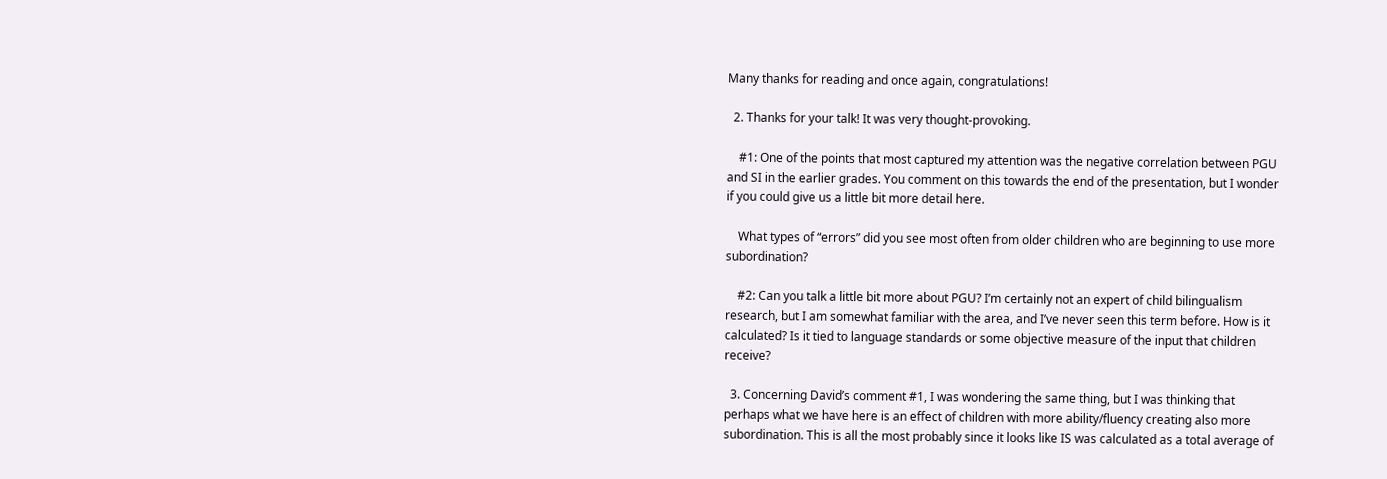Many thanks for reading and once again, congratulations!

  2. Thanks for your talk! It was very thought-provoking.

    #1: One of the points that most captured my attention was the negative correlation between PGU and SI in the earlier grades. You comment on this towards the end of the presentation, but I wonder if you could give us a little bit more detail here.

    What types of “errors” did you see most often from older children who are beginning to use more subordination?

    #2: Can you talk a little bit more about PGU? I’m certainly not an expert of child bilingualism research, but I am somewhat familiar with the area, and I’ve never seen this term before. How is it calculated? Is it tied to language standards or some objective measure of the input that children receive?

  3. Concerning David’s comment #1, I was wondering the same thing, but I was thinking that perhaps what we have here is an effect of children with more ability/fluency creating also more subordination. This is all the most probably since it looks like IS was calculated as a total average of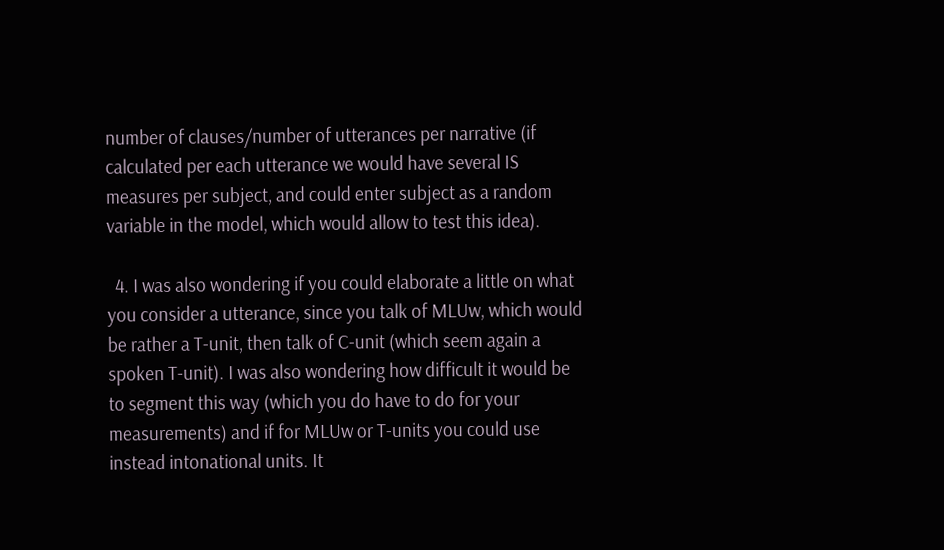number of clauses/number of utterances per narrative (if calculated per each utterance we would have several IS measures per subject, and could enter subject as a random variable in the model, which would allow to test this idea).

  4. I was also wondering if you could elaborate a little on what you consider a utterance, since you talk of MLUw, which would be rather a T-unit, then talk of C-unit (which seem again a spoken T-unit). I was also wondering how difficult it would be to segment this way (which you do have to do for your measurements) and if for MLUw or T-units you could use instead intonational units. It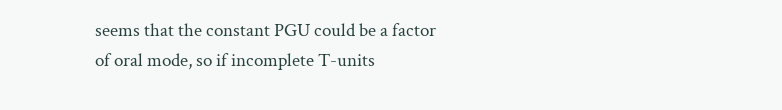seems that the constant PGU could be a factor of oral mode, so if incomplete T-units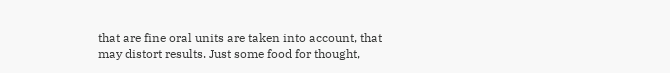that are fine oral units are taken into account, that may distort results. Just some food for thought,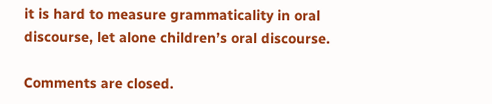it is hard to measure grammaticality in oral discourse, let alone children’s oral discourse.

Comments are closed.